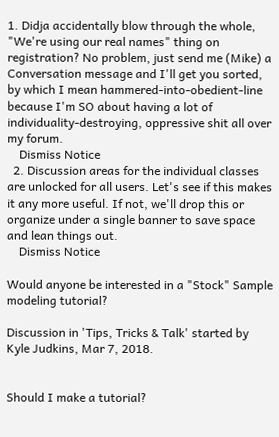1. Didja accidentally blow through the whole, "We're using our real names" thing on registration? No problem, just send me (Mike) a Conversation message and I'll get you sorted, by which I mean hammered-into-obedient-line because I'm SO about having a lot of individuality-destroying, oppressive shit all over my forum.
    Dismiss Notice
  2. Discussion areas for the individual classes are unlocked for all users. Let's see if this makes it any more useful. If not, we'll drop this or organize under a single banner to save space and lean things out.
    Dismiss Notice

Would anyone be interested in a "Stock" Sample modeling tutorial?

Discussion in 'Tips, Tricks & Talk' started by Kyle Judkins, Mar 7, 2018.


Should I make a tutorial?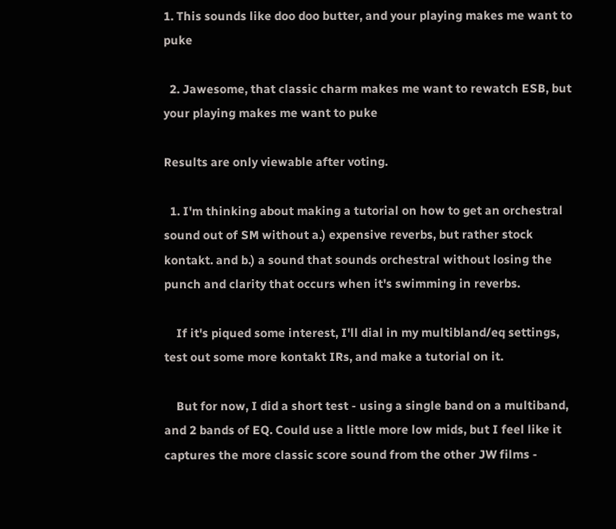1. This sounds like doo doo butter, and your playing makes me want to puke

  2. Jawesome, that classic charm makes me want to rewatch ESB, but your playing makes me want to puke

Results are only viewable after voting.

  1. I'm thinking about making a tutorial on how to get an orchestral sound out of SM without a.) expensive reverbs, but rather stock kontakt. and b.) a sound that sounds orchestral without losing the punch and clarity that occurs when it's swimming in reverbs.

    If it's piqued some interest, I'll dial in my multibland/eq settings, test out some more kontakt IRs, and make a tutorial on it.

    But for now, I did a short test - using a single band on a multiband, and 2 bands of EQ. Could use a little more low mids, but I feel like it captures the more classic score sound from the other JW films -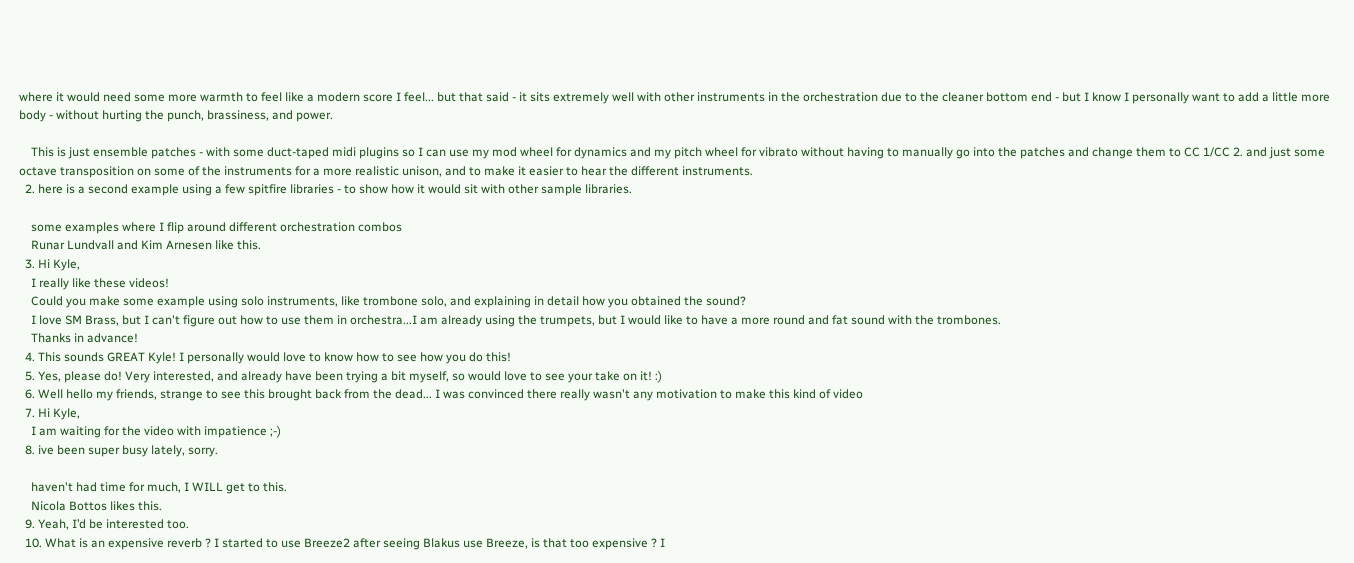where it would need some more warmth to feel like a modern score I feel... but that said - it sits extremely well with other instruments in the orchestration due to the cleaner bottom end - but I know I personally want to add a little more body - without hurting the punch, brassiness, and power.

    This is just ensemble patches - with some duct-taped midi plugins so I can use my mod wheel for dynamics and my pitch wheel for vibrato without having to manually go into the patches and change them to CC 1/CC 2. and just some octave transposition on some of the instruments for a more realistic unison, and to make it easier to hear the different instruments.
  2. here is a second example using a few spitfire libraries - to show how it would sit with other sample libraries.

    some examples where I flip around different orchestration combos
    Runar Lundvall and Kim Arnesen like this.
  3. Hi Kyle,
    I really like these videos!
    Could you make some example using solo instruments, like trombone solo, and explaining in detail how you obtained the sound?
    I love SM Brass, but I can't figure out how to use them in orchestra...I am already using the trumpets, but I would like to have a more round and fat sound with the trombones.
    Thanks in advance!
  4. This sounds GREAT Kyle! I personally would love to know how to see how you do this!
  5. Yes, please do! Very interested, and already have been trying a bit myself, so would love to see your take on it! :)
  6. Well hello my friends, strange to see this brought back from the dead... I was convinced there really wasn't any motivation to make this kind of video
  7. Hi Kyle,
    I am waiting for the video with impatience ;-)
  8. ive been super busy lately, sorry.

    haven't had time for much, I WILL get to this.
    Nicola Bottos likes this.
  9. Yeah, I’d be interested too.
  10. What is an expensive reverb ? I started to use Breeze2 after seeing Blakus use Breeze, is that too expensive ? I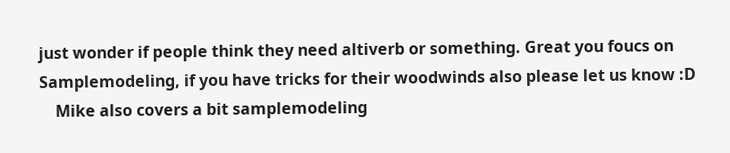just wonder if people think they need altiverb or something. Great you foucs on Samplemodeling, if you have tricks for their woodwinds also please let us know :D
    Mike also covers a bit samplemodeling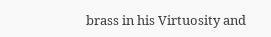brass in his Virtuosity and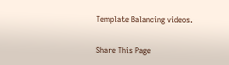Template Balancing videos.

Share This Page